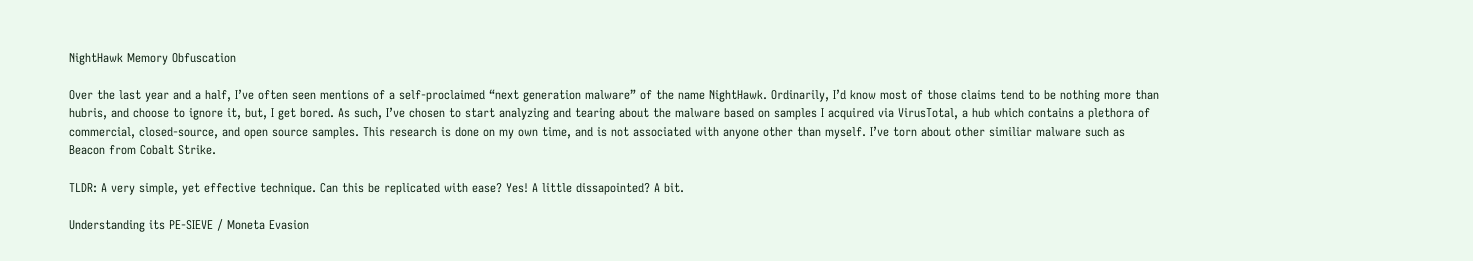NightHawk Memory Obfuscation

Over the last year and a half, I’ve often seen mentions of a self-proclaimed “next generation malware” of the name NightHawk. Ordinarily, I’d know most of those claims tend to be nothing more than hubris, and choose to ignore it, but, I get bored. As such, I’ve chosen to start analyzing and tearing about the malware based on samples I acquired via VirusTotal, a hub which contains a plethora of commercial, closed-source, and open source samples. This research is done on my own time, and is not associated with anyone other than myself. I’ve torn about other similiar malware such as Beacon from Cobalt Strike.

TLDR: A very simple, yet effective technique. Can this be replicated with ease? Yes! A little dissapointed? A bit.

Understanding its PE-SIEVE / Moneta Evasion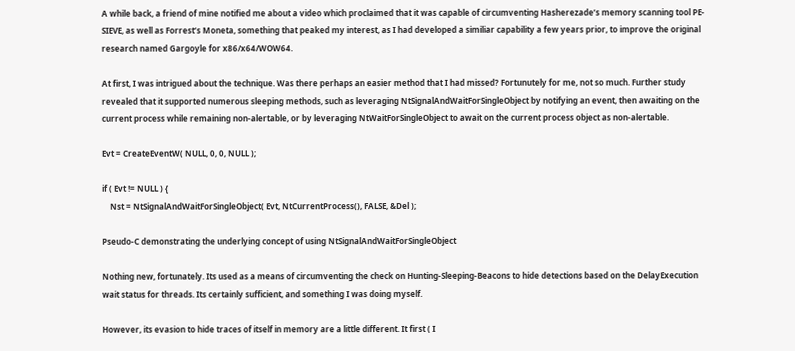A while back, a friend of mine notified me about a video which proclaimed that it was capable of circumventing Hasherezade’s memory scanning tool PE-SIEVE, as well as Forrest’s Moneta, something that peaked my interest, as I had developed a similiar capability a few years prior, to improve the original research named Gargoyle for x86/x64/WOW64.

At first, I was intrigued about the technique. Was there perhaps an easier method that I had missed? Fortunutely for me, not so much. Further study revealed that it supported numerous sleeping methods, such as leveraging NtSignalAndWaitForSingleObject by notifying an event, then awaiting on the current process while remaining non-alertable, or by leveraging NtWaitForSingleObject to await on the current process object as non-alertable.

Evt = CreateEventW( NULL, 0, 0, NULL );

if ( Evt != NULL ) {
    Nst = NtSignalAndWaitForSingleObject( Evt, NtCurrentProcess(), FALSE, &Del );

Pseudo-C demonstrating the underlying concept of using NtSignalAndWaitForSingleObject

Nothing new, fortunately. Its used as a means of circumventing the check on Hunting-Sleeping-Beacons to hide detections based on the DelayExecution wait status for threads. Its certainly sufficient, and something I was doing myself.

However, its evasion to hide traces of itself in memory are a little different. It first ( I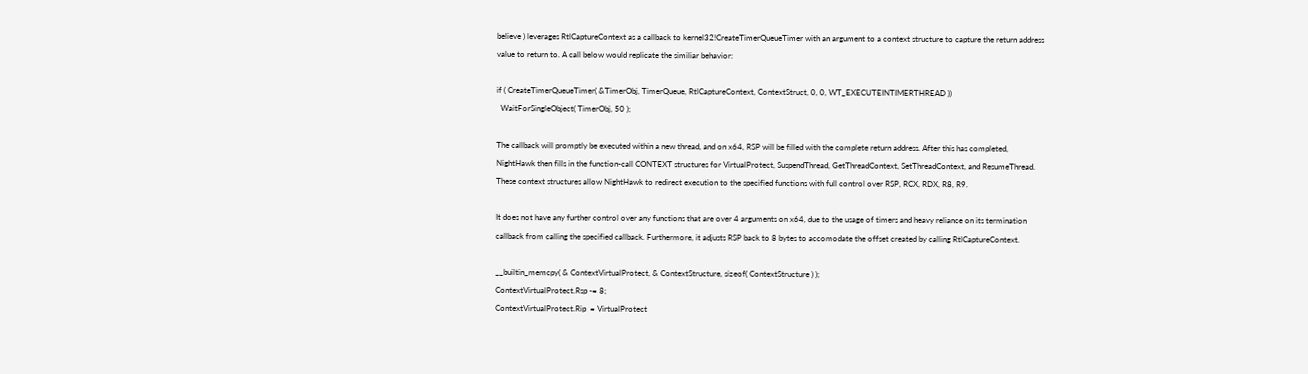believe ) leverages RtlCaptureContext as a callback to kernel32!CreateTimerQueueTimer with an argument to a context structure to capture the return address value to return to. A call below would replicate the similiar behavior:

if ( CreateTimerQueueTimer( &TimerObj, TimerQueue, RtlCaptureContext, ContextStruct, 0, 0, WT_EXECUTEINTIMERTHREAD ))
  WaitForSingleObject( TimerObj, 50 );

The callback will promptly be executed within a new thread, and on x64, RSP will be filled with the complete return address. After this has completed, NightHawk then fills in the function-call CONTEXT structures for VirtualProtect, SuspendThread, GetThreadContext, SetThreadContext, and ResumeThread. These context structures allow NightHawk to redirect execution to the specified functions with full control over RSP, RCX, RDX, R8, R9.

It does not have any further control over any functions that are over 4 arguments on x64, due to the usage of timers and heavy reliance on its termination callback from calling the specified callback. Furthermore, it adjusts RSP back to 8 bytes to accomodate the offset created by calling RtlCaptureContext.

__builtin_memcpy( & ContextVirtualProtect, & ContextStructure, sizeof( ContextStructure ) );
ContextVirtualProtect.Rsp -= 8;
ContextVirtualProtect.Rip  = VirtualProtect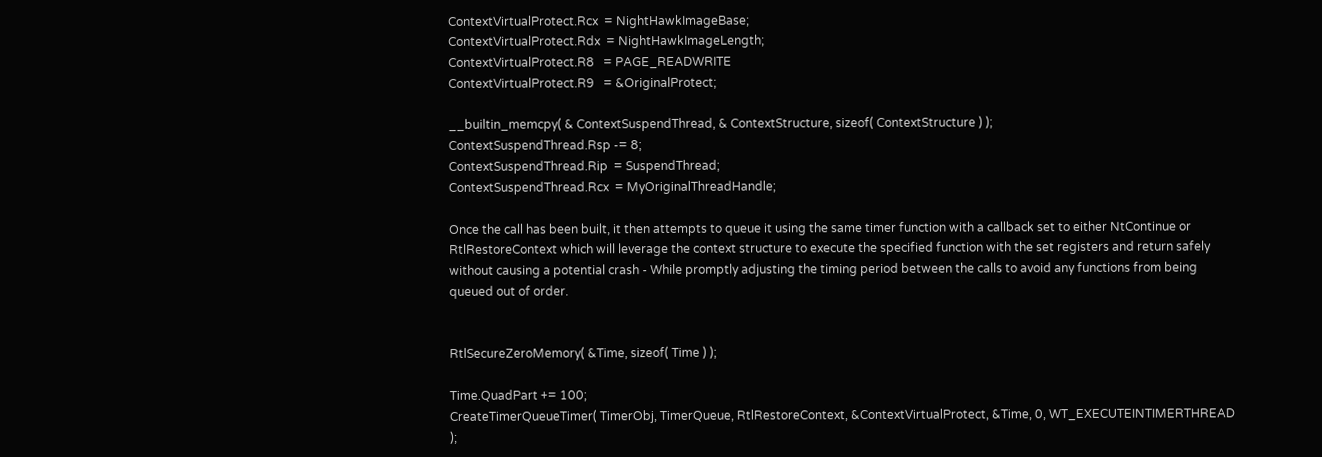ContextVirtualProtect.Rcx  = NightHawkImageBase;
ContextVirtualProtect.Rdx  = NightHawkImageLength;
ContextVirtualProtect.R8   = PAGE_READWRITE
ContextVirtualProtect.R9   = &OriginalProtect;

__builtin_memcpy( & ContextSuspendThread, & ContextStructure, sizeof( ContextStructure ) );
ContextSuspendThread.Rsp -= 8;
ContextSuspendThread.Rip  = SuspendThread;
ContextSuspendThread.Rcx  = MyOriginalThreadHandle;

Once the call has been built, it then attempts to queue it using the same timer function with a callback set to either NtContinue or RtlRestoreContext which will leverage the context structure to execute the specified function with the set registers and return safely without causing a potential crash - While promptly adjusting the timing period between the calls to avoid any functions from being queued out of order.


RtlSecureZeroMemory( &Time, sizeof( Time ) );

Time.QuadPart += 100;
CreateTimerQueueTimer( TimerObj, TimerQueue, RtlRestoreContext, &ContextVirtualProtect, &Time, 0, WT_EXECUTEINTIMERTHREAD );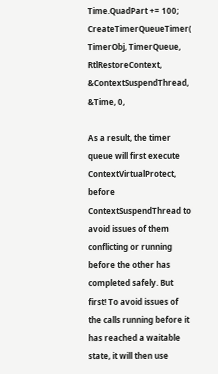Time.QuadPart += 100;
CreateTimerQueueTimer( TimerObj, TimerQueue, RtlRestoreContext, &ContextSuspendThread, &Time, 0,

As a result, the timer queue will first execute ContextVirtualProtect, before ContextSuspendThread to avoid issues of them conflicting or running before the other has completed safely. But first! To avoid issues of the calls running before it has reached a waitable state, it will then use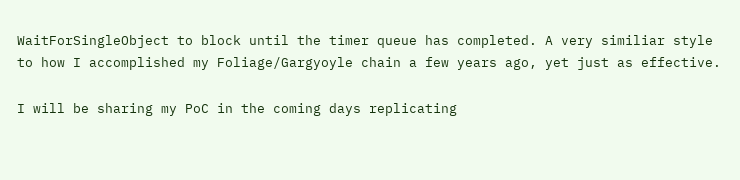WaitForSingleObject to block until the timer queue has completed. A very similiar style to how I accomplished my Foliage/Gargyoyle chain a few years ago, yet just as effective.

I will be sharing my PoC in the coming days replicating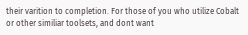their varition to completion. For those of you who utilize Cobalt or other similiar toolsets, and dont want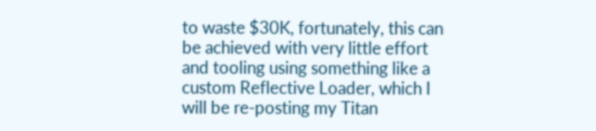to waste $30K, fortunately, this can be achieved with very little effort and tooling using something like a custom Reflective Loader, which I will be re-posting my Titan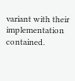variant with their implementation contained.